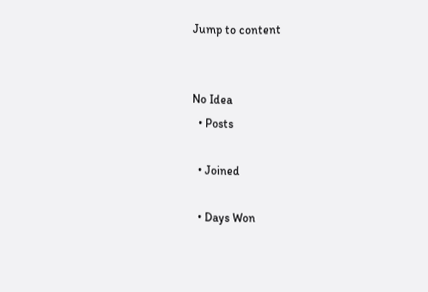Jump to content


No Idea
  • Posts

  • Joined

  • Days Won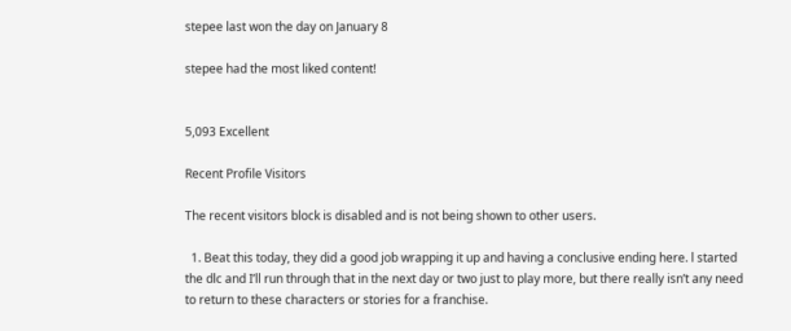stepee last won the day on January 8

stepee had the most liked content!


5,093 Excellent

Recent Profile Visitors

The recent visitors block is disabled and is not being shown to other users.

  1. Beat this today, they did a good job wrapping it up and having a conclusive ending here. l started the dlc and I’ll run through that in the next day or two just to play more, but there really isn’t any need to return to these characters or stories for a franchise.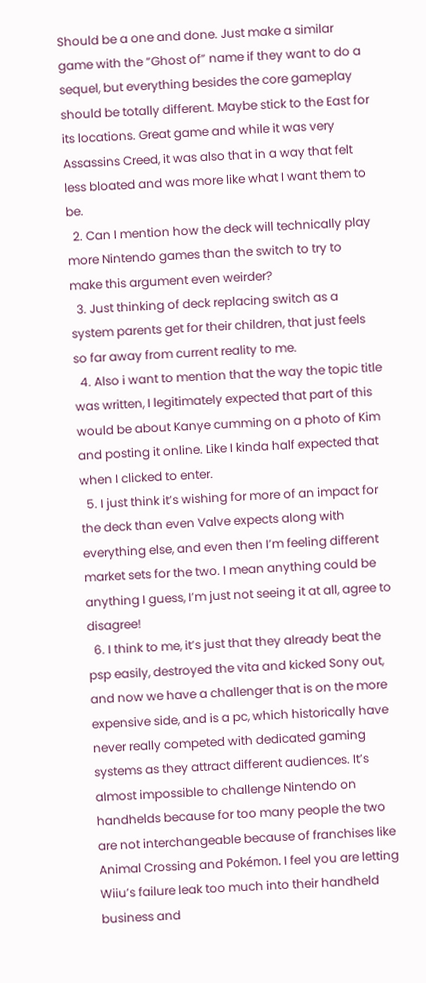Should be a one and done. Just make a similar game with the “Ghost of” name if they want to do a sequel, but everything besides the core gameplay should be totally different. Maybe stick to the East for its locations. Great game and while it was very Assassins Creed, it was also that in a way that felt less bloated and was more like what I want them to be.
  2. Can I mention how the deck will technically play more Nintendo games than the switch to try to make this argument even weirder?
  3. Just thinking of deck replacing switch as a system parents get for their children, that just feels so far away from current reality to me.
  4. Also i want to mention that the way the topic title was written, I legitimately expected that part of this would be about Kanye cumming on a photo of Kim and posting it online. Like I kinda half expected that when I clicked to enter.
  5. I just think it’s wishing for more of an impact for the deck than even Valve expects along with everything else, and even then I’m feeling different market sets for the two. I mean anything could be anything I guess, I’m just not seeing it at all, agree to disagree!
  6. I think to me, it’s just that they already beat the psp easily, destroyed the vita and kicked Sony out, and now we have a challenger that is on the more expensive side, and is a pc, which historically have never really competed with dedicated gaming systems as they attract different audiences. It’s almost impossible to challenge Nintendo on handhelds because for too many people the two are not interchangeable because of franchises like Animal Crossing and Pokémon. I feel you are letting Wiiu’s failure leak too much into their handheld business and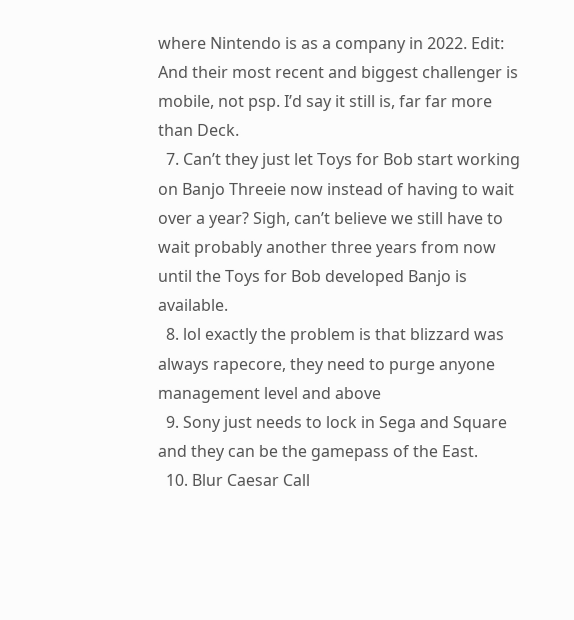where Nintendo is as a company in 2022. Edit: And their most recent and biggest challenger is mobile, not psp. I’d say it still is, far far more than Deck.
  7. Can’t they just let Toys for Bob start working on Banjo Threeie now instead of having to wait over a year? Sigh, can’t believe we still have to wait probably another three years from now until the Toys for Bob developed Banjo is available.
  8. lol exactly the problem is that blizzard was always rapecore, they need to purge anyone management level and above
  9. Sony just needs to lock in Sega and Square and they can be the gamepass of the East.
  10. Blur Caesar Call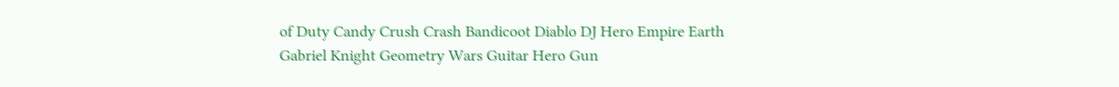of Duty Candy Crush Crash Bandicoot Diablo DJ Hero Empire Earth Gabriel Knight Geometry Wars Guitar Hero Gun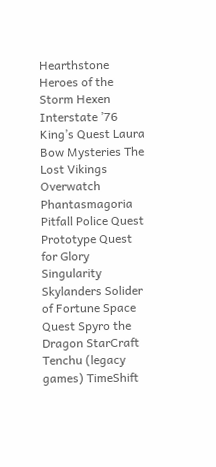Hearthstone Heroes of the Storm Hexen Interstate ’76 King’s Quest Laura Bow Mysteries The Lost Vikings Overwatch Phantasmagoria Pitfall Police Quest Prototype Quest for Glory Singularity Skylanders Solider of Fortune Space Quest Spyro the Dragon StarCraft Tenchu (legacy games) TimeShift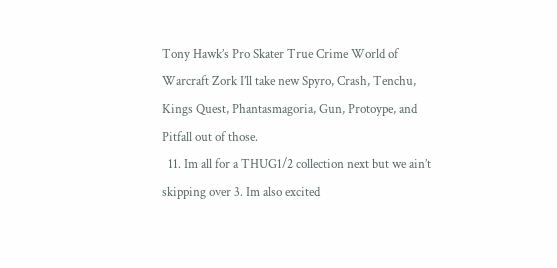Tony Hawk’s Pro Skater True Crime World of Warcraft Zork I’ll take new Spyro, Crash, Tenchu, Kings Quest, Phantasmagoria, Gun, Protoype, and Pitfall out of those.
  11. Im all for a THUG1/2 collection next but we ain’t skipping over 3. Im also excited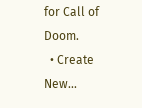for Call of Doom.
  • Create New...